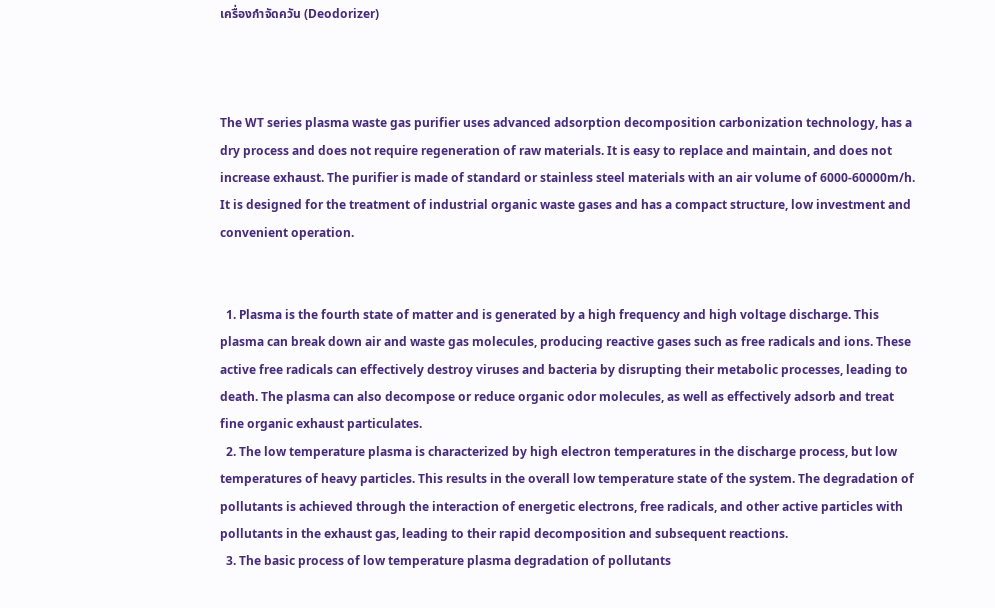เครื่องกำจัดควัน (Deodorizer)



The WT series plasma waste gas purifier uses advanced adsorption decomposition carbonization technology, has a dry process and does not require regeneration of raw materials. It is easy to replace and maintain, and does not increase exhaust. The purifier is made of standard or stainless steel materials with an air volume of 6000-60000m/h. It is designed for the treatment of industrial organic waste gases and has a compact structure, low investment and convenient operation.


  1. Plasma is the fourth state of matter and is generated by a high frequency and high voltage discharge. This plasma can break down air and waste gas molecules, producing reactive gases such as free radicals and ions. These active free radicals can effectively destroy viruses and bacteria by disrupting their metabolic processes, leading to death. The plasma can also decompose or reduce organic odor molecules, as well as effectively adsorb and treat fine organic exhaust particulates.
  2. The low temperature plasma is characterized by high electron temperatures in the discharge process, but low temperatures of heavy particles. This results in the overall low temperature state of the system. The degradation of pollutants is achieved through the interaction of energetic electrons, free radicals, and other active particles with pollutants in the exhaust gas, leading to their rapid decomposition and subsequent reactions.
  3. The basic process of low temperature plasma degradation of pollutants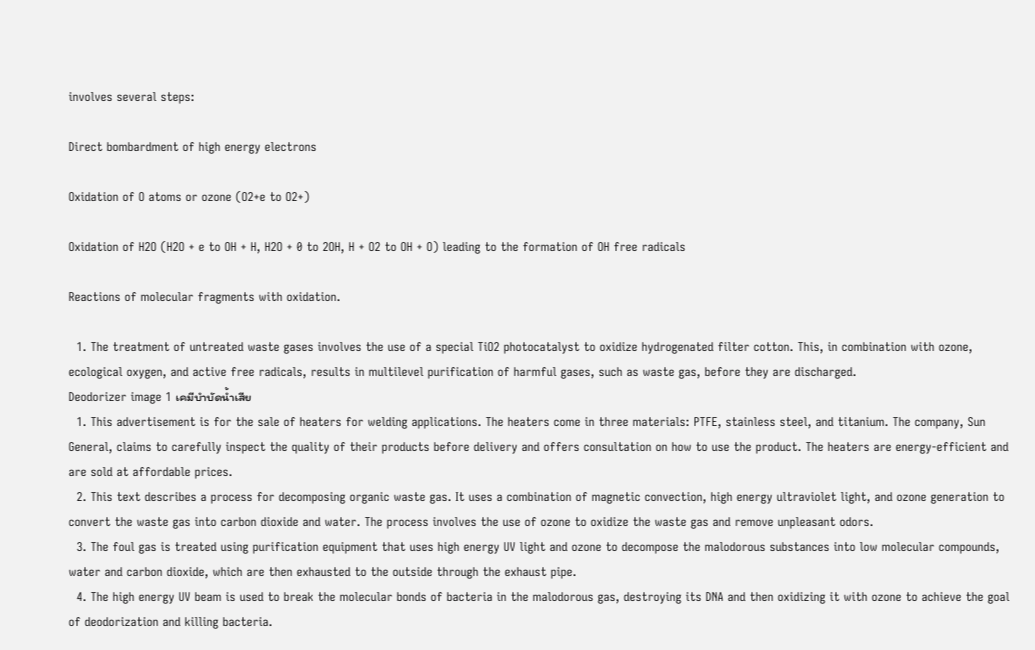involves several steps:

Direct bombardment of high energy electrons

Oxidation of O atoms or ozone (O2+e to O2+)

Oxidation of H2O (H2O + e to OH + H, H2O + 0 to 2OH, H + O2 to OH + O) leading to the formation of OH free radicals

Reactions of molecular fragments with oxidation.

  1. The treatment of untreated waste gases involves the use of a special TiO2 photocatalyst to oxidize hydrogenated filter cotton. This, in combination with ozone, ecological oxygen, and active free radicals, results in multilevel purification of harmful gases, such as waste gas, before they are discharged.
Deodorizer image 1 เคมีบำบัดน้ำเสีย
  1. This advertisement is for the sale of heaters for welding applications. The heaters come in three materials: PTFE, stainless steel, and titanium. The company, Sun General, claims to carefully inspect the quality of their products before delivery and offers consultation on how to use the product. The heaters are energy-efficient and are sold at affordable prices.
  2. This text describes a process for decomposing organic waste gas. It uses a combination of magnetic convection, high energy ultraviolet light, and ozone generation to convert the waste gas into carbon dioxide and water. The process involves the use of ozone to oxidize the waste gas and remove unpleasant odors.
  3. The foul gas is treated using purification equipment that uses high energy UV light and ozone to decompose the malodorous substances into low molecular compounds, water and carbon dioxide, which are then exhausted to the outside through the exhaust pipe.
  4. The high energy UV beam is used to break the molecular bonds of bacteria in the malodorous gas, destroying its DNA and then oxidizing it with ozone to achieve the goal of deodorization and killing bacteria.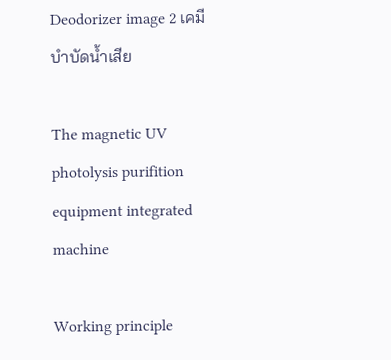Deodorizer image 2 เคมีบำบัดน้ำเสีย

The magnetic UV photolysis purifition equipment integrated machine

Working principle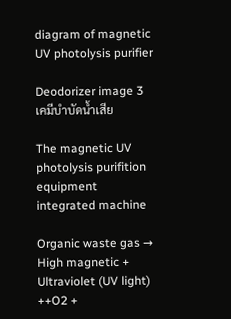diagram of magnetic UV photolysis purifier

Deodorizer image 3 เคมีบำบัดน้ำเสีย

The magnetic UV photolysis purifition equipment integrated machine

Organic waste gas → High magnetic + Ultraviolet (UV light) ++O2 +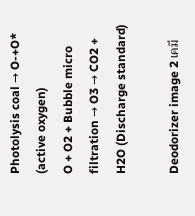Photolysis coal → O-+O* (active oxygen)
O + O2 + Bubble micro filtration → O3 → CO2 + H2O (Discharge standard)

Deodorizer image 2 เคมี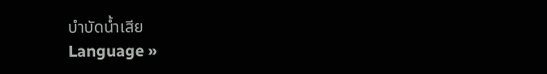บำบัดน้ำเสีย
Language »